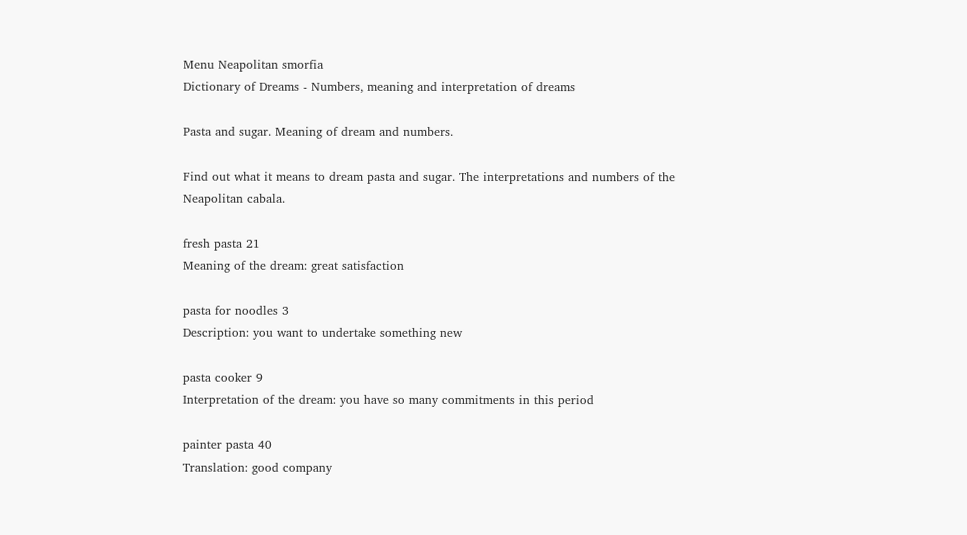Menu Neapolitan smorfia
Dictionary of Dreams - Numbers, meaning and interpretation of dreams

Pasta and sugar. Meaning of dream and numbers.

Find out what it means to dream pasta and sugar. The interpretations and numbers of the Neapolitan cabala.

fresh pasta 21
Meaning of the dream: great satisfaction

pasta for noodles 3
Description: you want to undertake something new

pasta cooker 9
Interpretation of the dream: you have so many commitments in this period

painter pasta 40
Translation: good company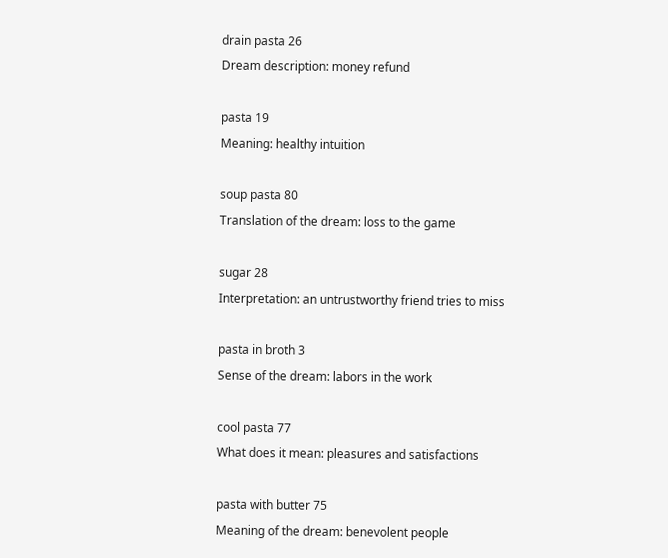drain pasta 26
Dream description: money refund

pasta 19
Meaning: healthy intuition

soup pasta 80
Translation of the dream: loss to the game

sugar 28
Interpretation: an untrustworthy friend tries to miss

pasta in broth 3
Sense of the dream: labors in the work

cool pasta 77
What does it mean: pleasures and satisfactions

pasta with butter 75
Meaning of the dream: benevolent people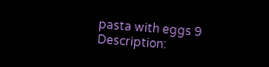pasta with eggs 9
Description: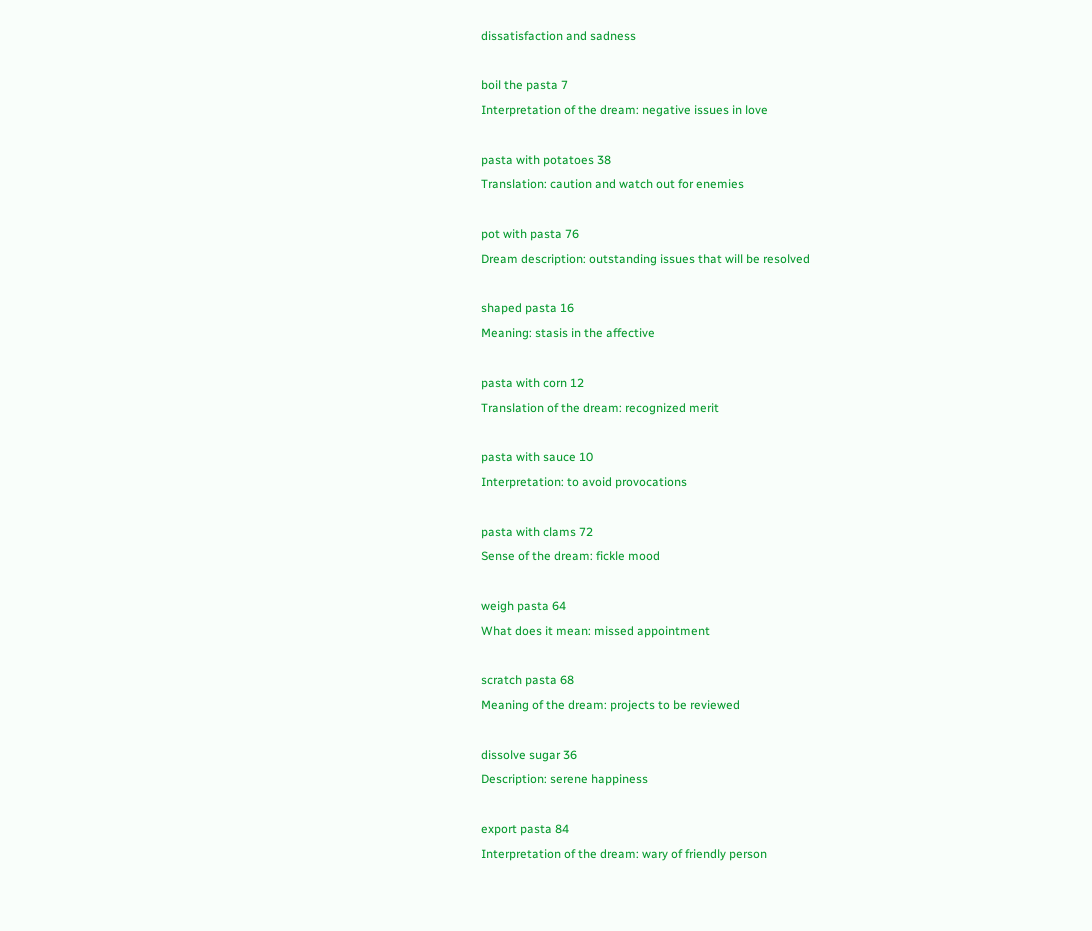dissatisfaction and sadness

boil the pasta 7
Interpretation of the dream: negative issues in love

pasta with potatoes 38
Translation: caution and watch out for enemies

pot with pasta 76
Dream description: outstanding issues that will be resolved

shaped pasta 16
Meaning: stasis in the affective

pasta with corn 12
Translation of the dream: recognized merit

pasta with sauce 10
Interpretation: to avoid provocations

pasta with clams 72
Sense of the dream: fickle mood

weigh pasta 64
What does it mean: missed appointment

scratch pasta 68
Meaning of the dream: projects to be reviewed

dissolve sugar 36
Description: serene happiness

export pasta 84
Interpretation of the dream: wary of friendly person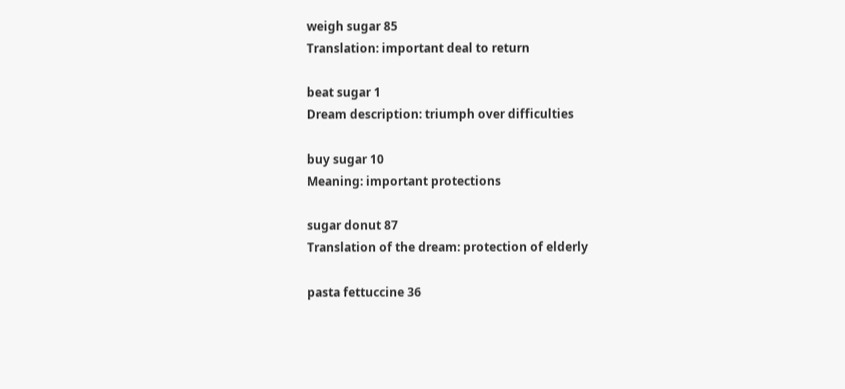weigh sugar 85
Translation: important deal to return

beat sugar 1
Dream description: triumph over difficulties

buy sugar 10
Meaning: important protections

sugar donut 87
Translation of the dream: protection of elderly

pasta fettuccine 36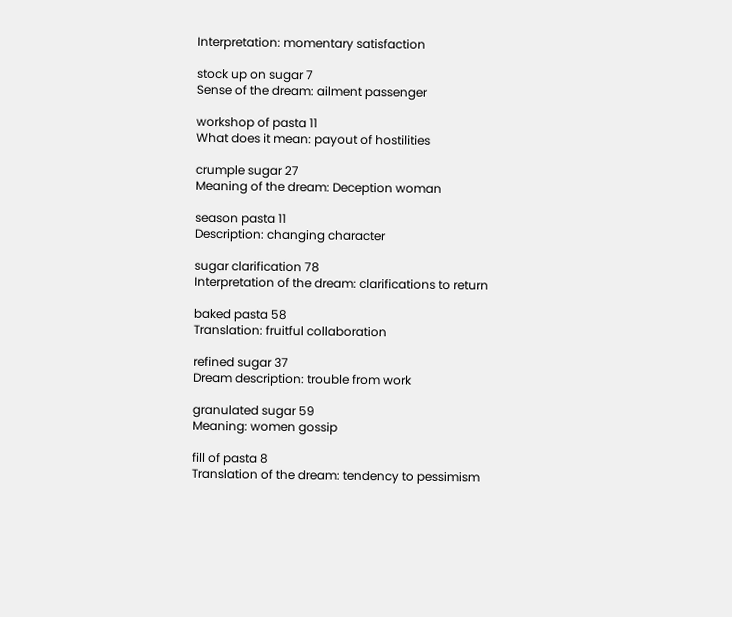Interpretation: momentary satisfaction

stock up on sugar 7
Sense of the dream: ailment passenger

workshop of pasta 11
What does it mean: payout of hostilities

crumple sugar 27
Meaning of the dream: Deception woman

season pasta 11
Description: changing character

sugar clarification 78
Interpretation of the dream: clarifications to return

baked pasta 58
Translation: fruitful collaboration

refined sugar 37
Dream description: trouble from work

granulated sugar 59
Meaning: women gossip

fill of pasta 8
Translation of the dream: tendency to pessimism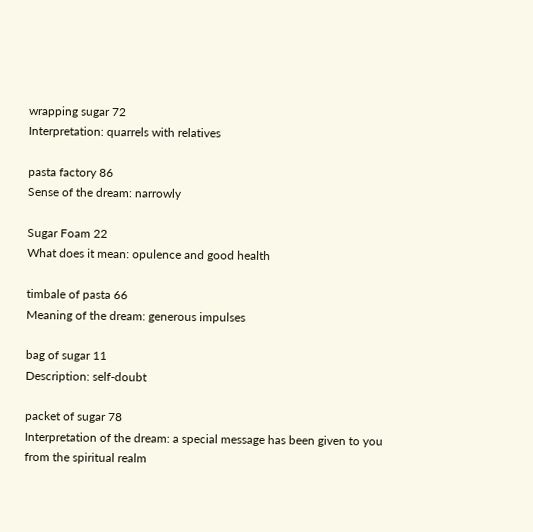wrapping sugar 72
Interpretation: quarrels with relatives

pasta factory 86
Sense of the dream: narrowly

Sugar Foam 22
What does it mean: opulence and good health

timbale of pasta 66
Meaning of the dream: generous impulses

bag of sugar 11
Description: self-doubt

packet of sugar 78
Interpretation of the dream: a special message has been given to you from the spiritual realm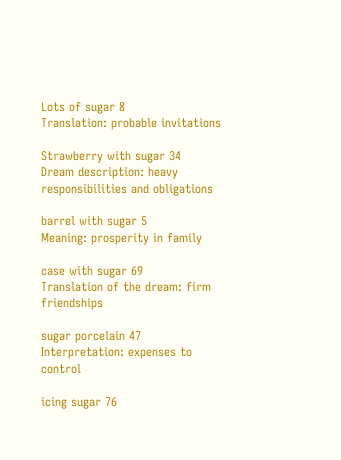Lots of sugar 8
Translation: probable invitations

Strawberry with sugar 34
Dream description: heavy responsibilities and obligations

barrel with sugar 5
Meaning: prosperity in family

case with sugar 69
Translation of the dream: firm friendships

sugar porcelain 47
Interpretation: expenses to control

icing sugar 76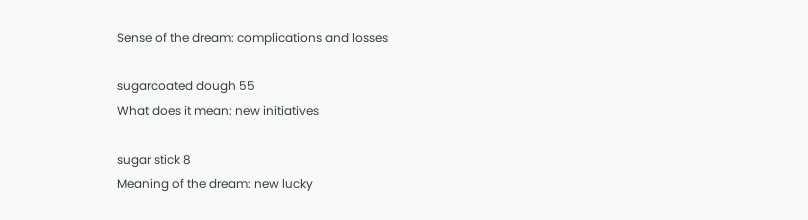Sense of the dream: complications and losses

sugarcoated dough 55
What does it mean: new initiatives

sugar stick 8
Meaning of the dream: new lucky